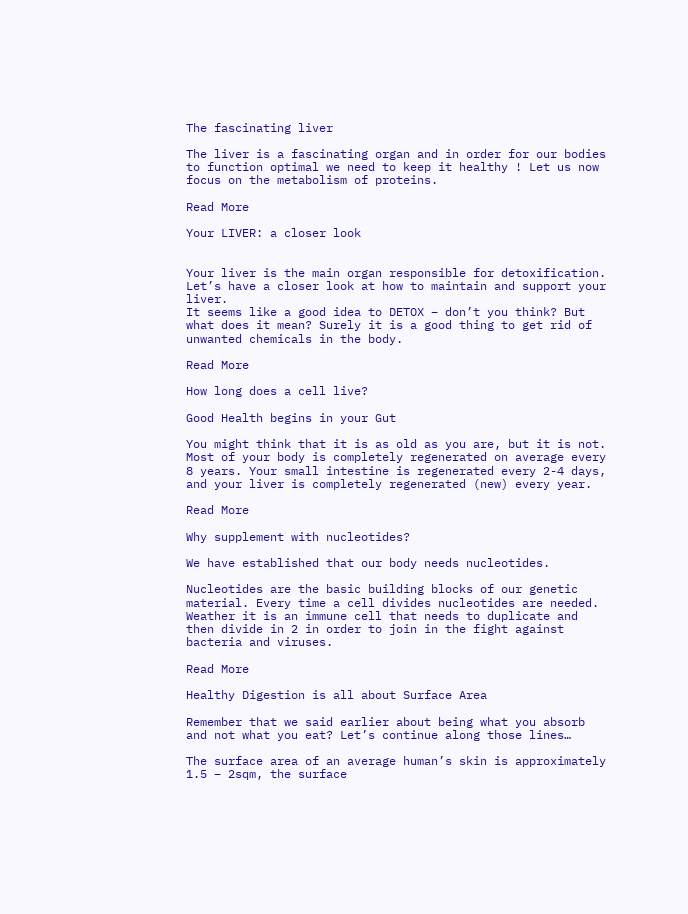The fascinating liver

The liver is a fascinating organ and in order for our bodies to function optimal we need to keep it healthy ! Let us now focus on the metabolism of proteins.

Read More

Your LIVER: a closer look


Your liver is the main organ responsible for detoxification. Let’s have a closer look at how to maintain and support your liver.
It seems like a good idea to DETOX – don’t you think? But what does it mean? Surely it is a good thing to get rid of unwanted chemicals in the body.

Read More

How long does a cell live?

Good Health begins in your Gut

You might think that it is as old as you are, but it is not. Most of your body is completely regenerated on average every 8 years. Your small intestine is regenerated every 2-4 days, and your liver is completely regenerated (new) every year.

Read More

Why supplement with nucleotides?

We have established that our body needs nucleotides.

Nucleotides are the basic building blocks of our genetic material. Every time a cell divides nucleotides are needed. Weather it is an immune cell that needs to duplicate and then divide in 2 in order to join in the fight against bacteria and viruses.

Read More

Healthy Digestion is all about Surface Area

Remember that we said earlier about being what you absorb and not what you eat? Let’s continue along those lines…

The surface area of an average human’s skin is approximately 1.5 – 2sqm, the surface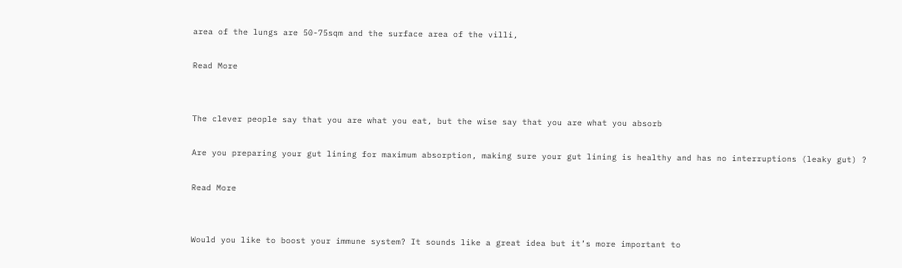area of the lungs are 50-75sqm and the surface area of the villi,

Read More


The clever people say that you are what you eat, but the wise say that you are what you absorb

Are you preparing your gut lining for maximum absorption, making sure your gut lining is healthy and has no interruptions (leaky gut) ?

Read More


Would you like to boost your immune system? It sounds like a great idea but it’s more important to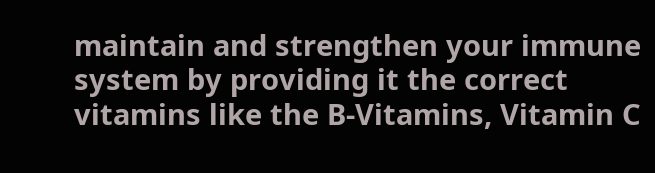maintain and strengthen your immune system by providing it the correct vitamins like the B-Vitamins, Vitamin C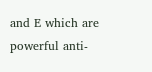and E which are powerful anti-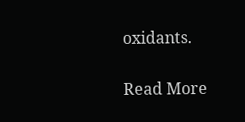oxidants.

Read More